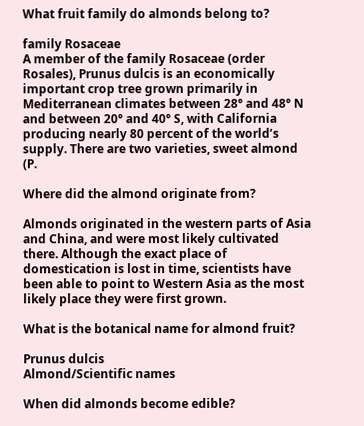What fruit family do almonds belong to?

family Rosaceae
A member of the family Rosaceae (order Rosales), Prunus dulcis is an economically important crop tree grown primarily in Mediterranean climates between 28° and 48° N and between 20° and 40° S, with California producing nearly 80 percent of the world’s supply. There are two varieties, sweet almond (P.

Where did the almond originate from?

Almonds originated in the western parts of Asia and China, and were most likely cultivated there. Although the exact place of domestication is lost in time, scientists have been able to point to Western Asia as the most likely place they were first grown.

What is the botanical name for almond fruit?

Prunus dulcis
Almond/Scientific names

When did almonds become edible?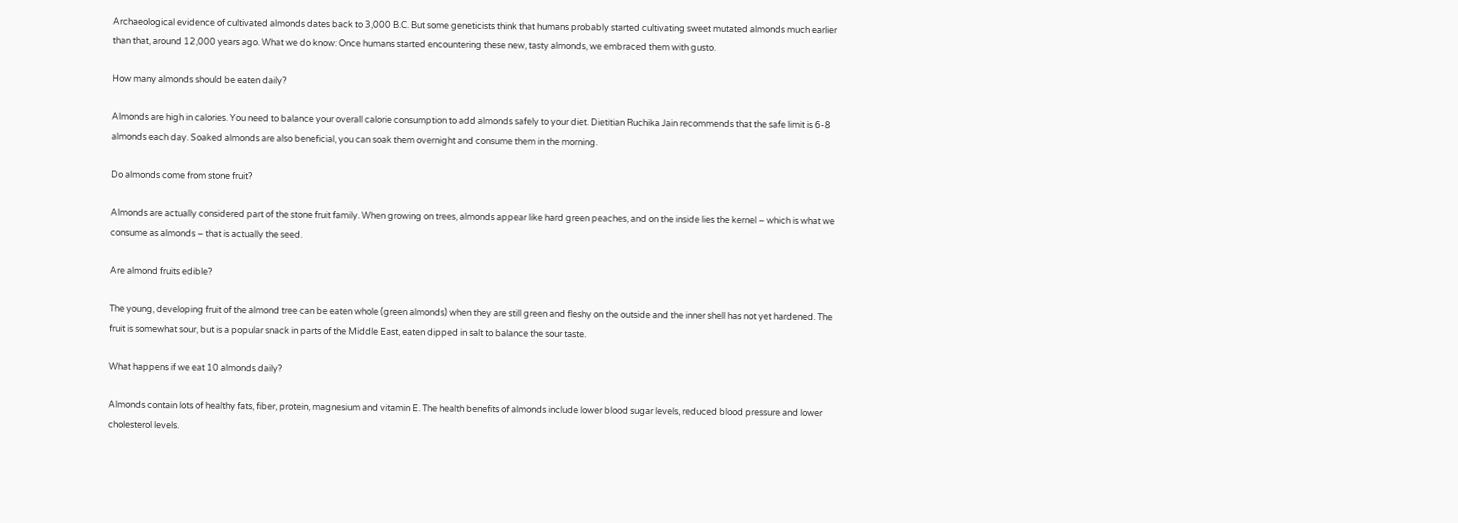Archaeological evidence of cultivated almonds dates back to 3,000 B.C. But some geneticists think that humans probably started cultivating sweet mutated almonds much earlier than that, around 12,000 years ago. What we do know: Once humans started encountering these new, tasty almonds, we embraced them with gusto.

How many almonds should be eaten daily?

Almonds are high in calories. You need to balance your overall calorie consumption to add almonds safely to your diet. Dietitian Ruchika Jain recommends that the safe limit is 6-8 almonds each day. Soaked almonds are also beneficial, you can soak them overnight and consume them in the morning.

Do almonds come from stone fruit?

Almonds are actually considered part of the stone fruit family. When growing on trees, almonds appear like hard green peaches, and on the inside lies the kernel – which is what we consume as almonds – that is actually the seed.

Are almond fruits edible?

The young, developing fruit of the almond tree can be eaten whole (green almonds) when they are still green and fleshy on the outside and the inner shell has not yet hardened. The fruit is somewhat sour, but is a popular snack in parts of the Middle East, eaten dipped in salt to balance the sour taste.

What happens if we eat 10 almonds daily?

Almonds contain lots of healthy fats, fiber, protein, magnesium and vitamin E. The health benefits of almonds include lower blood sugar levels, reduced blood pressure and lower cholesterol levels.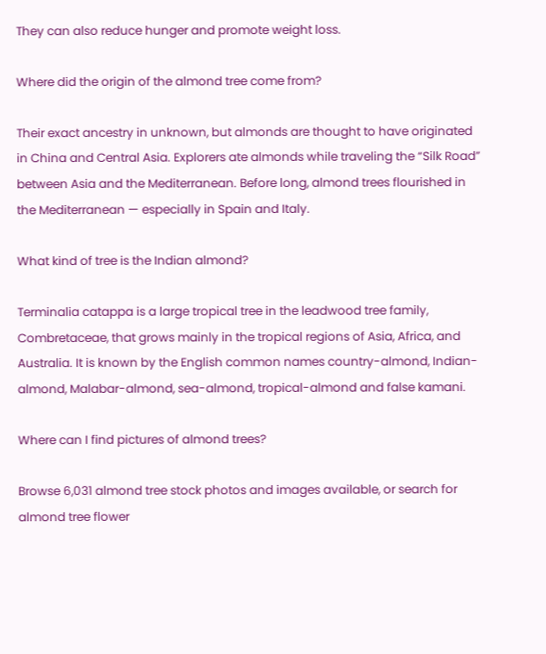They can also reduce hunger and promote weight loss.

Where did the origin of the almond tree come from?

Their exact ancestry in unknown, but almonds are thought to have originated in China and Central Asia. Explorers ate almonds while traveling the “Silk Road” between Asia and the Mediterranean. Before long, almond trees flourished in the Mediterranean — especially in Spain and Italy.

What kind of tree is the Indian almond?

Terminalia catappa is a large tropical tree in the leadwood tree family, Combretaceae, that grows mainly in the tropical regions of Asia, Africa, and Australia. It is known by the English common names country-almond, Indian-almond, Malabar-almond, sea-almond, tropical-almond and false kamani.

Where can I find pictures of almond trees?

Browse 6,031 almond tree stock photos and images available, or search for almond tree flower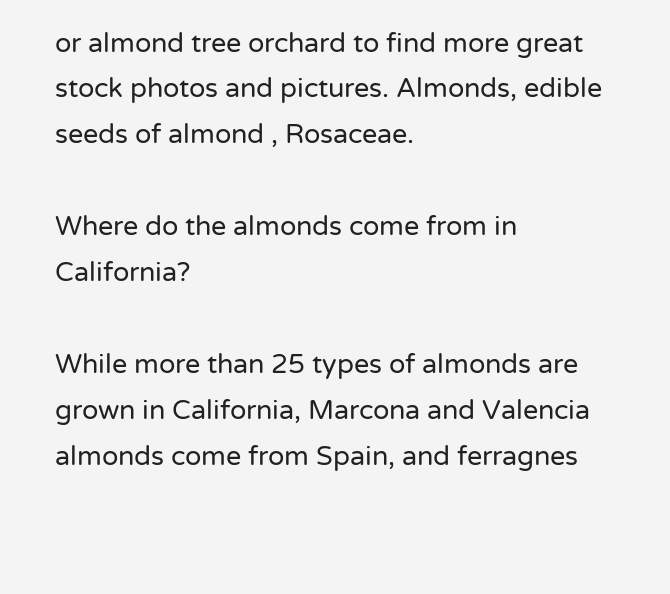or almond tree orchard to find more great stock photos and pictures. Almonds, edible seeds of almond , Rosaceae.

Where do the almonds come from in California?

While more than 25 types of almonds are grown in California, Marcona and Valencia almonds come from Spain, and ferragnes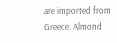are imported from Greece. Almond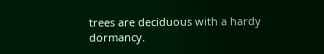trees are deciduous with a hardy dormancy.